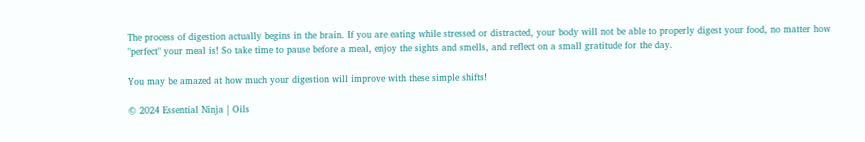The process of digestion actually begins in the brain. If you are eating while stressed or distracted, your body will not be able to properly digest your food, no matter how "perfect" your meal is! So take time to pause before a meal, enjoy the sights and smells, and reflect on a small gratitude for the day.

You may be amazed at how much your digestion will improve with these simple shifts!

© 2024 Essential Ninja | Oils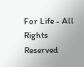For Life - All Rights Reserved